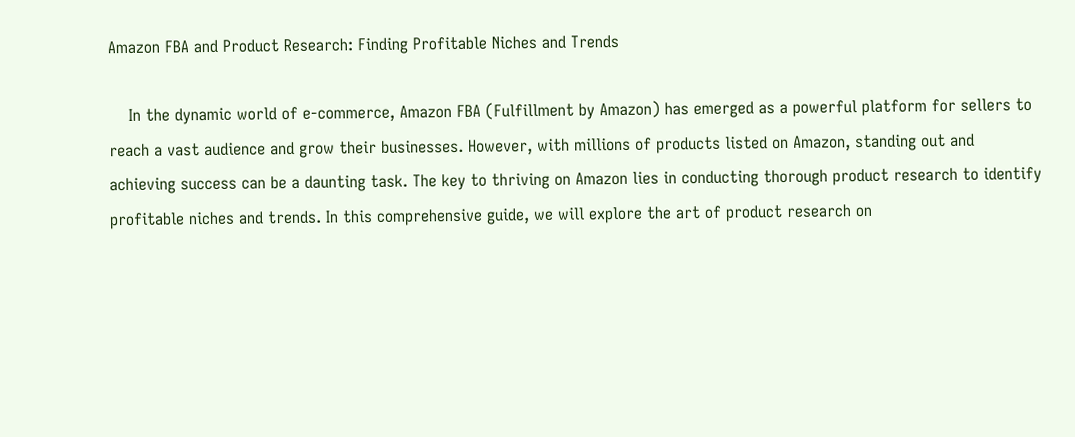Amazon FBA and Product Research: Finding Profitable Niches and Trends

    In the dynamic world of e-commerce, Amazon FBA (Fulfillment by Amazon) has emerged as a powerful platform for sellers to reach a vast audience and grow their businesses. However, with millions of products listed on Amazon, standing out and achieving success can be a daunting task. The key to thriving on Amazon lies in conducting thorough product research to identify profitable niches and trends. In this comprehensive guide, we will explore the art of product research on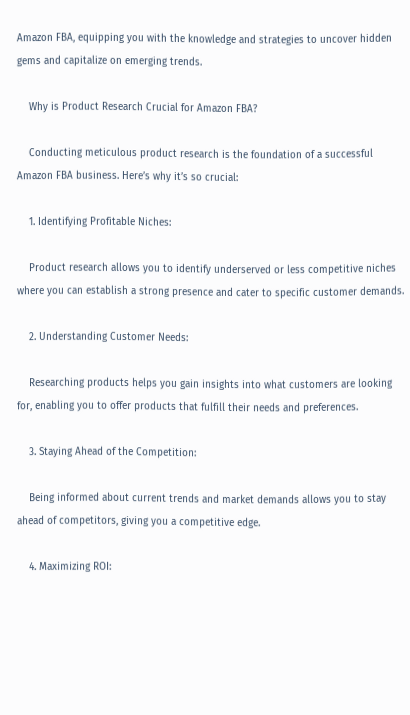Amazon FBA, equipping you with the knowledge and strategies to uncover hidden gems and capitalize on emerging trends.

    Why is Product Research Crucial for Amazon FBA?

    Conducting meticulous product research is the foundation of a successful Amazon FBA business. Here’s why it’s so crucial:

    1. Identifying Profitable Niches:

    Product research allows you to identify underserved or less competitive niches where you can establish a strong presence and cater to specific customer demands.

    2. Understanding Customer Needs:

    Researching products helps you gain insights into what customers are looking for, enabling you to offer products that fulfill their needs and preferences.

    3. Staying Ahead of the Competition:

    Being informed about current trends and market demands allows you to stay ahead of competitors, giving you a competitive edge.

    4. Maximizing ROI: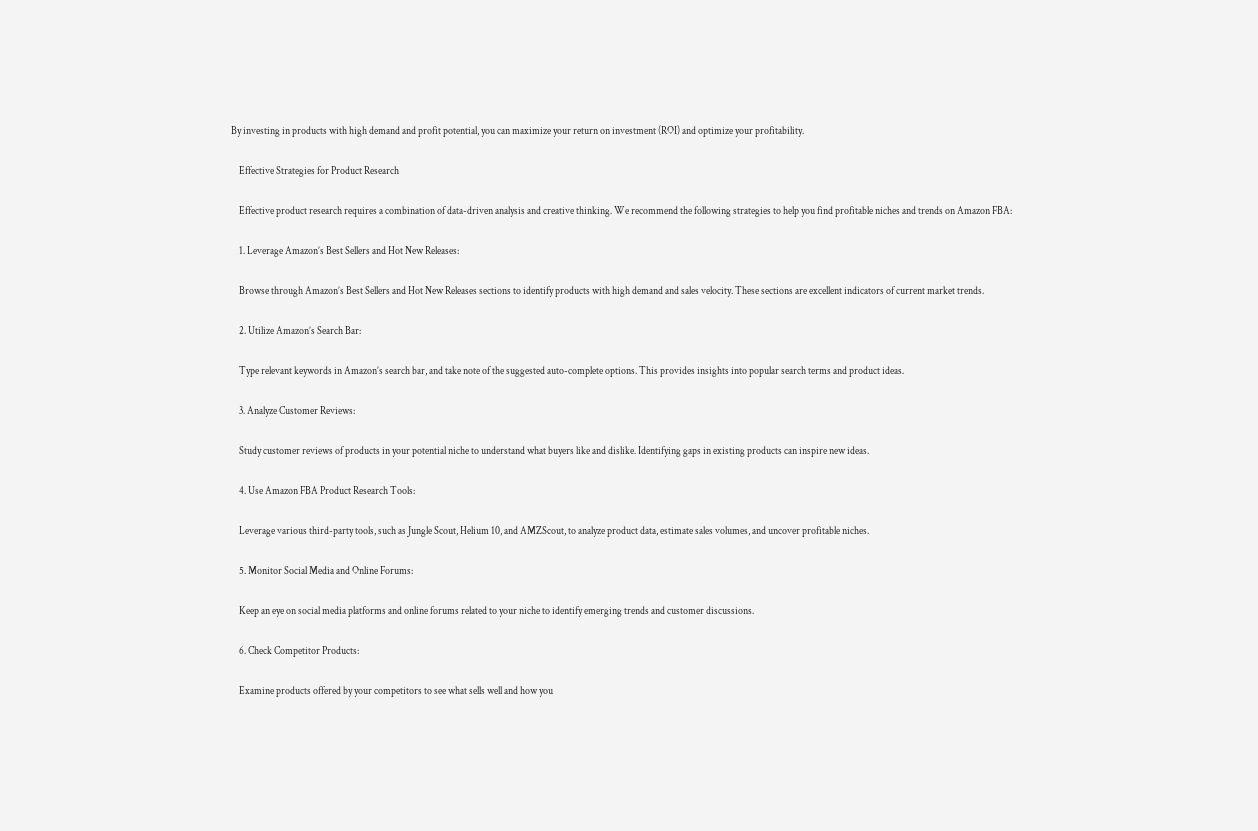By investing in products with high demand and profit potential, you can maximize your return on investment (ROI) and optimize your profitability.

    Effective Strategies for Product Research

    Effective product research requires a combination of data-driven analysis and creative thinking. We recommend the following strategies to help you find profitable niches and trends on Amazon FBA:

    1. Leverage Amazon’s Best Sellers and Hot New Releases:

    Browse through Amazon’s Best Sellers and Hot New Releases sections to identify products with high demand and sales velocity. These sections are excellent indicators of current market trends.

    2. Utilize Amazon’s Search Bar:

    Type relevant keywords in Amazon’s search bar, and take note of the suggested auto-complete options. This provides insights into popular search terms and product ideas.

    3. Analyze Customer Reviews:

    Study customer reviews of products in your potential niche to understand what buyers like and dislike. Identifying gaps in existing products can inspire new ideas.

    4. Use Amazon FBA Product Research Tools:

    Leverage various third-party tools, such as Jungle Scout, Helium 10, and AMZScout, to analyze product data, estimate sales volumes, and uncover profitable niches.

    5. Monitor Social Media and Online Forums:

    Keep an eye on social media platforms and online forums related to your niche to identify emerging trends and customer discussions.

    6. Check Competitor Products:

    Examine products offered by your competitors to see what sells well and how you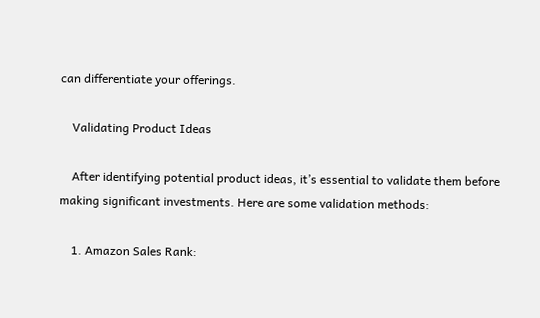can differentiate your offerings.

    Validating Product Ideas

    After identifying potential product ideas, it’s essential to validate them before making significant investments. Here are some validation methods:

    1. Amazon Sales Rank: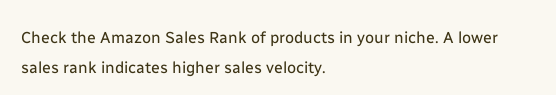Check the Amazon Sales Rank of products in your niche. A lower sales rank indicates higher sales velocity.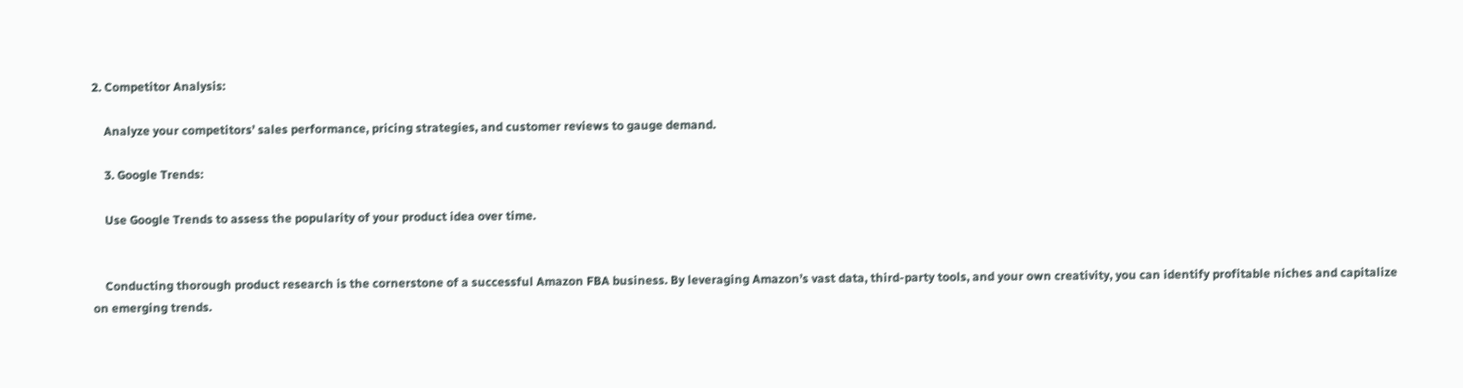2. Competitor Analysis:

    Analyze your competitors’ sales performance, pricing strategies, and customer reviews to gauge demand.

    3. Google Trends:

    Use Google Trends to assess the popularity of your product idea over time.


    Conducting thorough product research is the cornerstone of a successful Amazon FBA business. By leveraging Amazon’s vast data, third-party tools, and your own creativity, you can identify profitable niches and capitalize on emerging trends.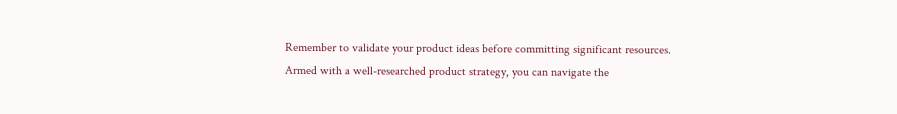Remember to validate your product ideas before committing significant resources. Armed with a well-researched product strategy, you can navigate the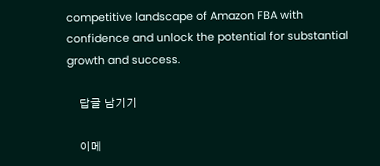competitive landscape of Amazon FBA with confidence and unlock the potential for substantial growth and success.

    답글 남기기

    이메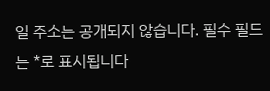일 주소는 공개되지 않습니다. 필수 필드는 *로 표시됩니다